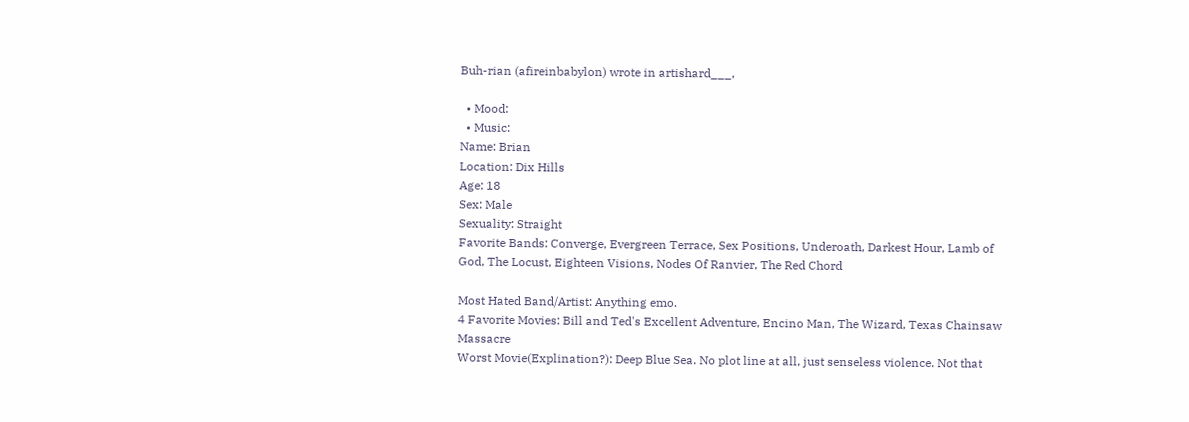Buh-rian (afireinbabylon) wrote in artishard___,

  • Mood:
  • Music:
Name: Brian
Location: Dix Hills
Age: 18
Sex: Male
Sexuality: Straight
Favorite Bands: Converge, Evergreen Terrace, Sex Positions, Underoath, Darkest Hour, Lamb of God, The Locust, Eighteen Visions, Nodes Of Ranvier, The Red Chord

Most Hated Band/Artist: Anything emo.
4 Favorite Movies: Bill and Ted's Excellent Adventure, Encino Man, The Wizard, Texas Chainsaw Massacre
Worst Movie(Explination?): Deep Blue Sea. No plot line at all, just senseless violence. Not that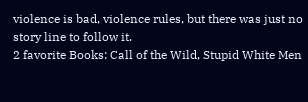violence is bad, violence rules, but there was just no story line to follow it.
2 favorite Books: Call of the Wild, Stupid White Men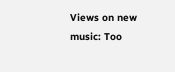Views on new music: Too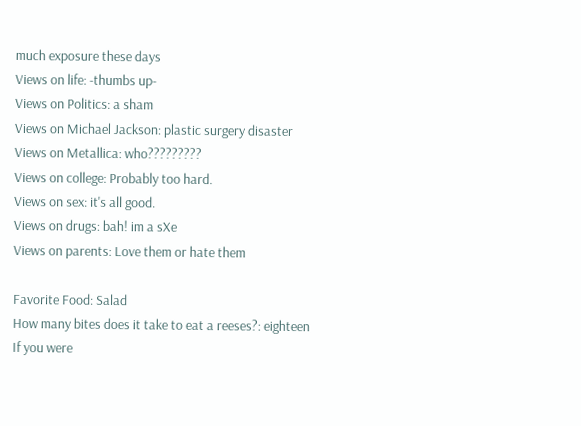much exposure these days
Views on life: -thumbs up-
Views on Politics: a sham
Views on Michael Jackson: plastic surgery disaster
Views on Metallica: who?????????
Views on college: Probably too hard.
Views on sex: it's all good.
Views on drugs: bah! im a sXe
Views on parents: Love them or hate them

Favorite Food: Salad
How many bites does it take to eat a reeses?: eighteen
If you were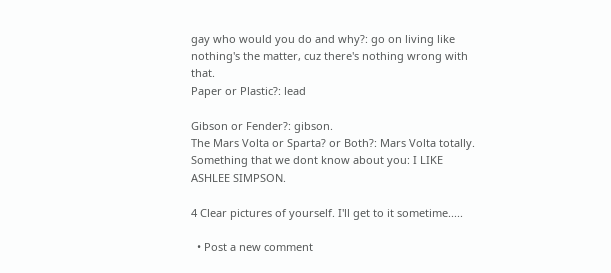gay who would you do and why?: go on living like nothing's the matter, cuz there's nothing wrong with that.
Paper or Plastic?: lead

Gibson or Fender?: gibson.
The Mars Volta or Sparta? or Both?: Mars Volta totally.
Something that we dont know about you: I LIKE ASHLEE SIMPSON.

4 Clear pictures of yourself. I'll get to it sometime.....

  • Post a new comment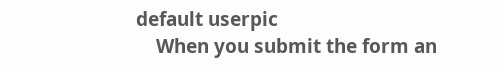default userpic
    When you submit the form an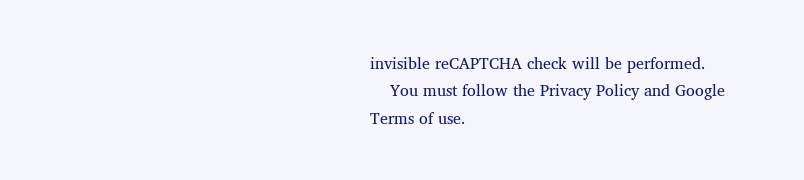invisible reCAPTCHA check will be performed.
    You must follow the Privacy Policy and Google Terms of use.